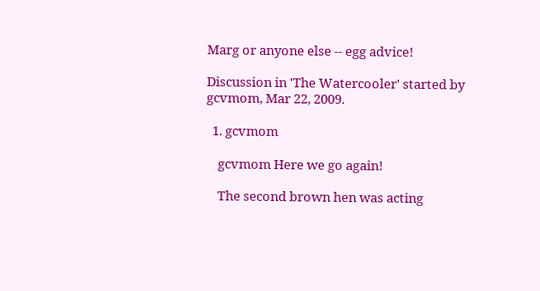Marg or anyone else -- egg advice!

Discussion in 'The Watercooler' started by gcvmom, Mar 22, 2009.

  1. gcvmom

    gcvmom Here we go again!

    The second brown hen was acting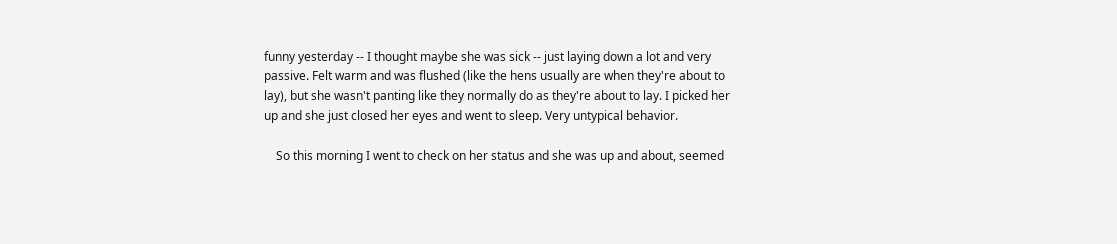funny yesterday -- I thought maybe she was sick -- just laying down a lot and very passive. Felt warm and was flushed (like the hens usually are when they're about to lay), but she wasn't panting like they normally do as they're about to lay. I picked her up and she just closed her eyes and went to sleep. Very untypical behavior.

    So this morning I went to check on her status and she was up and about, seemed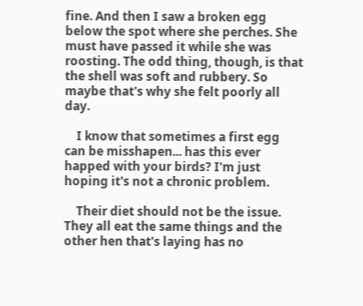fine. And then I saw a broken egg below the spot where she perches. She must have passed it while she was roosting. The odd thing, though, is that the shell was soft and rubbery. So maybe that's why she felt poorly all day.

    I know that sometimes a first egg can be misshapen... has this ever happed with your birds? I'm just hoping it's not a chronic problem.

    Their diet should not be the issue. They all eat the same things and the other hen that's laying has no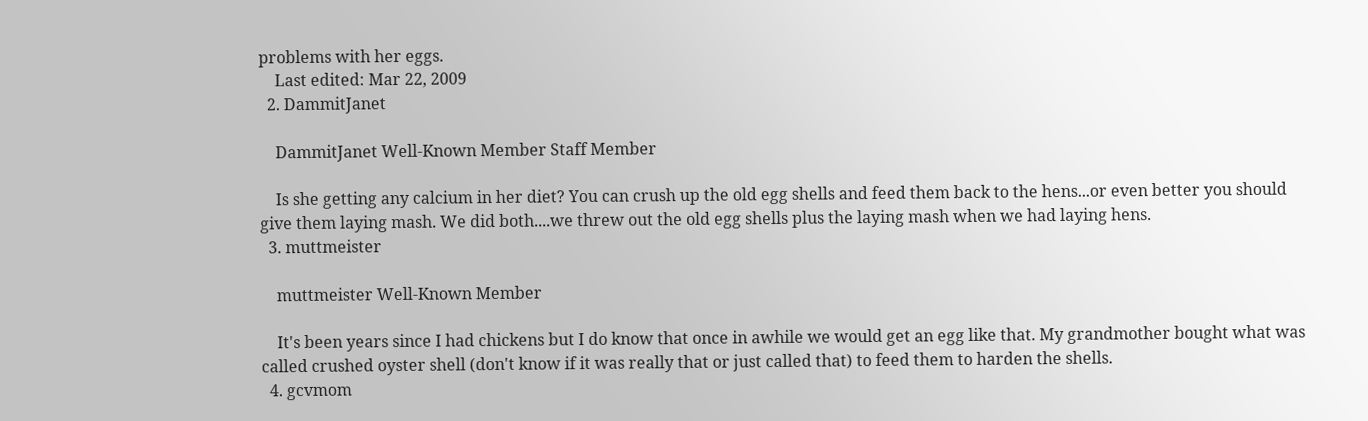problems with her eggs.
    Last edited: Mar 22, 2009
  2. DammitJanet

    DammitJanet Well-Known Member Staff Member

    Is she getting any calcium in her diet? You can crush up the old egg shells and feed them back to the hens...or even better you should give them laying mash. We did both....we threw out the old egg shells plus the laying mash when we had laying hens.
  3. muttmeister

    muttmeister Well-Known Member

    It's been years since I had chickens but I do know that once in awhile we would get an egg like that. My grandmother bought what was called crushed oyster shell (don't know if it was really that or just called that) to feed them to harden the shells.
  4. gcvmom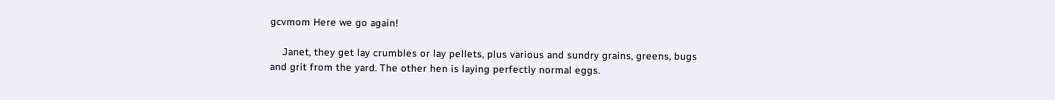gcvmom Here we go again!

    Janet, they get lay crumbles or lay pellets, plus various and sundry grains, greens, bugs and grit from the yard. The other hen is laying perfectly normal eggs.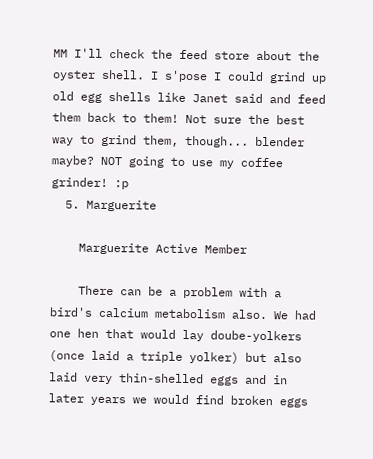MM I'll check the feed store about the oyster shell. I s'pose I could grind up old egg shells like Janet said and feed them back to them! Not sure the best way to grind them, though... blender maybe? NOT going to use my coffee grinder! :p
  5. Marguerite

    Marguerite Active Member

    There can be a problem with a bird's calcium metabolism also. We had one hen that would lay doube-yolkers (once laid a triple yolker) but also laid very thin-shelled eggs and in later years we would find broken eggs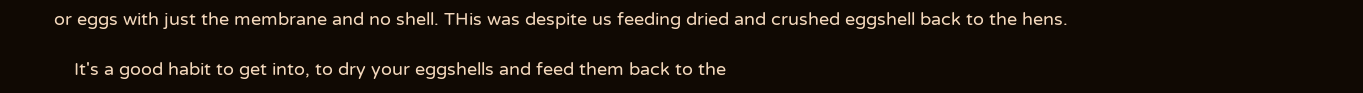or eggs with just the membrane and no shell. THis was despite us feeding dried and crushed eggshell back to the hens.

    It's a good habit to get into, to dry your eggshells and feed them back to the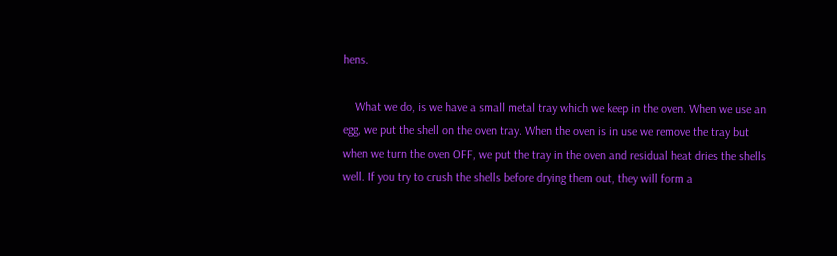hens.

    What we do, is we have a small metal tray which we keep in the oven. When we use an egg, we put the shell on the oven tray. When the oven is in use we remove the tray but when we turn the oven OFF, we put the tray in the oven and residual heat dries the shells well. If you try to crush the shells before drying them out, they will form a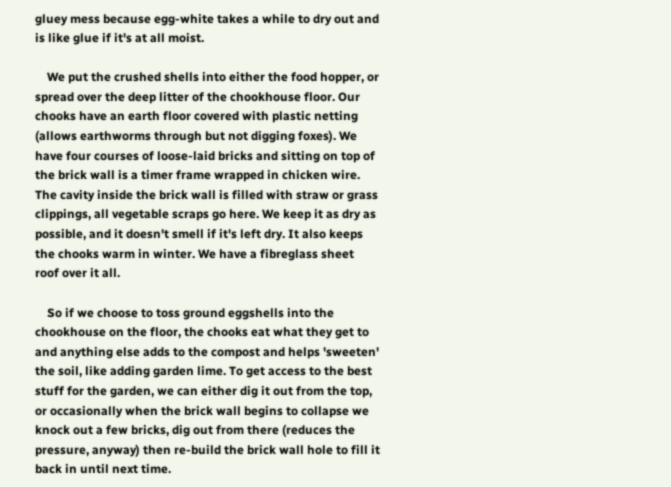gluey mess because egg-white takes a while to dry out and is like glue if it's at all moist.

    We put the crushed shells into either the food hopper, or spread over the deep litter of the chookhouse floor. Our chooks have an earth floor covered with plastic netting (allows earthworms through but not digging foxes). We have four courses of loose-laid bricks and sitting on top of the brick wall is a timer frame wrapped in chicken wire. The cavity inside the brick wall is filled with straw or grass clippings, all vegetable scraps go here. We keep it as dry as possible, and it doesn't smell if it's left dry. It also keeps the chooks warm in winter. We have a fibreglass sheet roof over it all.

    So if we choose to toss ground eggshells into the chookhouse on the floor, the chooks eat what they get to and anything else adds to the compost and helps 'sweeten' the soil, like adding garden lime. To get access to the best stuff for the garden, we can either dig it out from the top, or occasionally when the brick wall begins to collapse we knock out a few bricks, dig out from there (reduces the pressure, anyway) then re-build the brick wall hole to fill it back in until next time.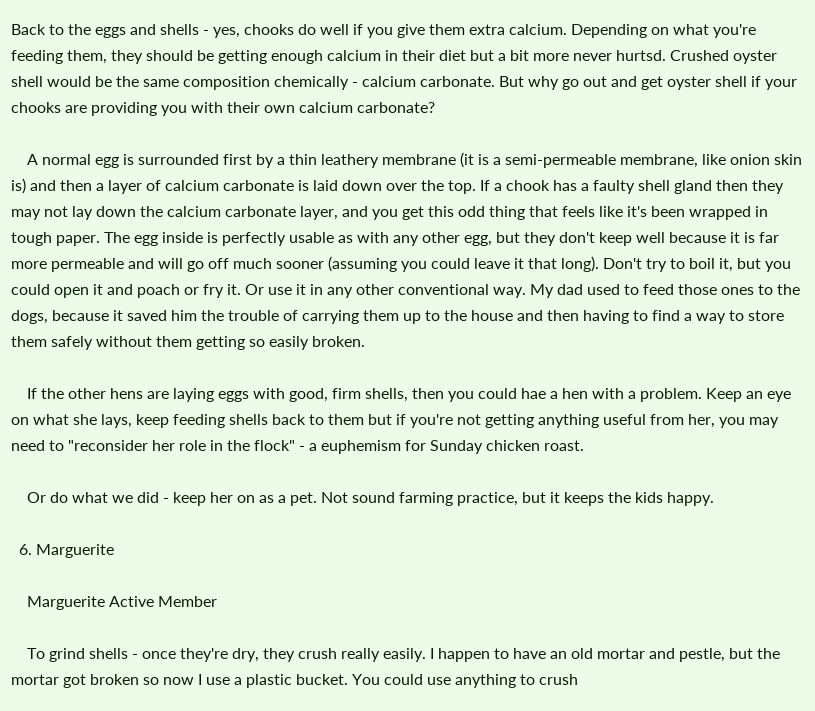Back to the eggs and shells - yes, chooks do well if you give them extra calcium. Depending on what you're feeding them, they should be getting enough calcium in their diet but a bit more never hurtsd. Crushed oyster shell would be the same composition chemically - calcium carbonate. But why go out and get oyster shell if your chooks are providing you with their own calcium carbonate?

    A normal egg is surrounded first by a thin leathery membrane (it is a semi-permeable membrane, like onion skin is) and then a layer of calcium carbonate is laid down over the top. If a chook has a faulty shell gland then they may not lay down the calcium carbonate layer, and you get this odd thing that feels like it's been wrapped in tough paper. The egg inside is perfectly usable as with any other egg, but they don't keep well because it is far more permeable and will go off much sooner (assuming you could leave it that long). Don't try to boil it, but you could open it and poach or fry it. Or use it in any other conventional way. My dad used to feed those ones to the dogs, because it saved him the trouble of carrying them up to the house and then having to find a way to store them safely without them getting so easily broken.

    If the other hens are laying eggs with good, firm shells, then you could hae a hen with a problem. Keep an eye on what she lays, keep feeding shells back to them but if you're not getting anything useful from her, you may need to "reconsider her role in the flock" - a euphemism for Sunday chicken roast.

    Or do what we did - keep her on as a pet. Not sound farming practice, but it keeps the kids happy.

  6. Marguerite

    Marguerite Active Member

    To grind shells - once they're dry, they crush really easily. I happen to have an old mortar and pestle, but the mortar got broken so now I use a plastic bucket. You could use anything to crush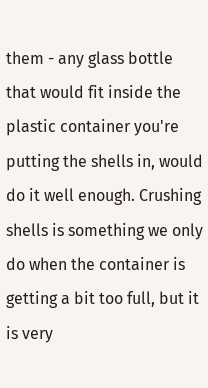them - any glass bottle that would fit inside the plastic container you're putting the shells in, would do it well enough. Crushing shells is something we only do when the container is getting a bit too full, but it is very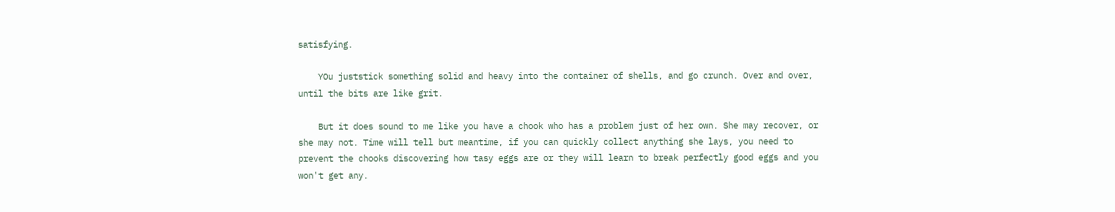satisfying.

    YOu juststick something solid and heavy into the container of shells, and go crunch. Over and over, until the bits are like grit.

    But it does sound to me like you have a chook who has a problem just of her own. She may recover, or she may not. Time will tell but meantime, if you can quickly collect anything she lays, you need to prevent the chooks discovering how tasy eggs are or they will learn to break perfectly good eggs and you won't get any.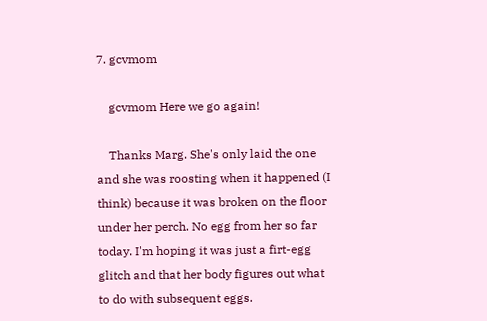7. gcvmom

    gcvmom Here we go again!

    Thanks Marg. She's only laid the one and she was roosting when it happened (I think) because it was broken on the floor under her perch. No egg from her so far today. I'm hoping it was just a firt-egg glitch and that her body figures out what to do with subsequent eggs.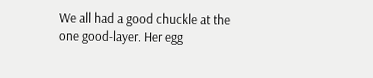We all had a good chuckle at the one good-layer. Her egg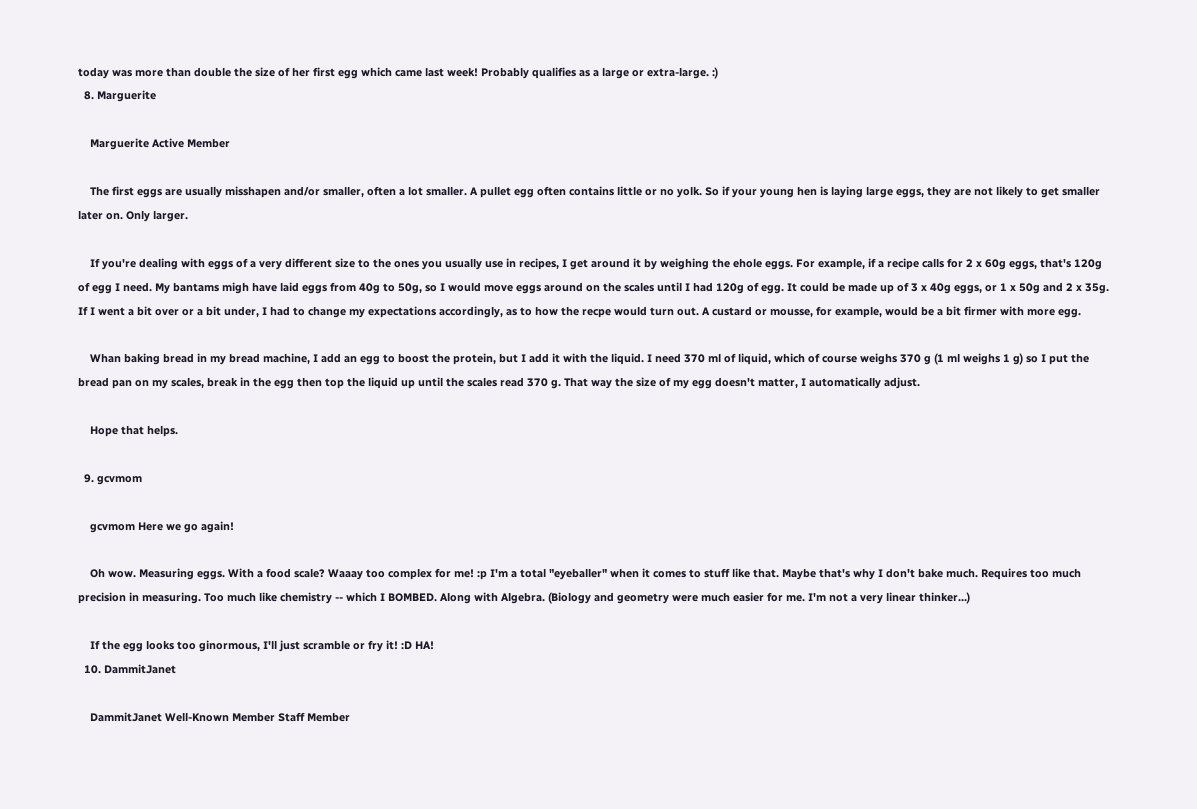today was more than double the size of her first egg which came last week! Probably qualifies as a large or extra-large. :)
  8. Marguerite

    Marguerite Active Member

    The first eggs are usually misshapen and/or smaller, often a lot smaller. A pullet egg often contains little or no yolk. So if your young hen is laying large eggs, they are not likely to get smaller later on. Only larger.

    If you're dealing with eggs of a very different size to the ones you usually use in recipes, I get around it by weighing the ehole eggs. For example, if a recipe calls for 2 x 60g eggs, that's 120g of egg I need. My bantams migh have laid eggs from 40g to 50g, so I would move eggs around on the scales until I had 120g of egg. It could be made up of 3 x 40g eggs, or 1 x 50g and 2 x 35g. If I went a bit over or a bit under, I had to change my expectations accordingly, as to how the recpe would turn out. A custard or mousse, for example, would be a bit firmer with more egg.

    Whan baking bread in my bread machine, I add an egg to boost the protein, but I add it with the liquid. I need 370 ml of liquid, which of course weighs 370 g (1 ml weighs 1 g) so I put the bread pan on my scales, break in the egg then top the liquid up until the scales read 370 g. That way the size of my egg doesn't matter, I automatically adjust.

    Hope that helps.

  9. gcvmom

    gcvmom Here we go again!

    Oh wow. Measuring eggs. With a food scale? Waaay too complex for me! :p I'm a total "eyeballer" when it comes to stuff like that. Maybe that's why I don't bake much. Requires too much precision in measuring. Too much like chemistry -- which I BOMBED. Along with Algebra. (Biology and geometry were much easier for me. I'm not a very linear thinker...)

    If the egg looks too ginormous, I'll just scramble or fry it! :D HA!
  10. DammitJanet

    DammitJanet Well-Known Member Staff Member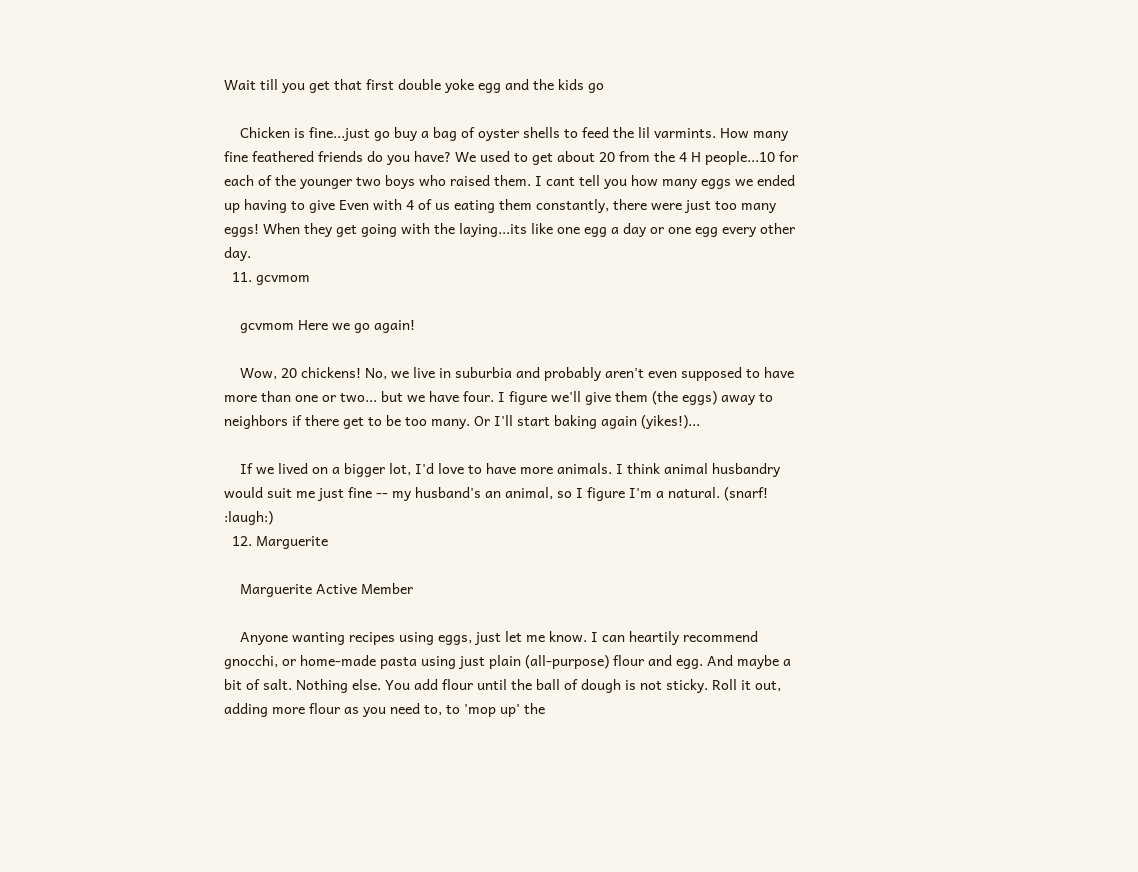Wait till you get that first double yoke egg and the kids go

    Chicken is fine...just go buy a bag of oyster shells to feed the lil varmints. How many fine feathered friends do you have? We used to get about 20 from the 4 H people...10 for each of the younger two boys who raised them. I cant tell you how many eggs we ended up having to give Even with 4 of us eating them constantly, there were just too many eggs! When they get going with the laying...its like one egg a day or one egg every other day.
  11. gcvmom

    gcvmom Here we go again!

    Wow, 20 chickens! No, we live in suburbia and probably aren't even supposed to have more than one or two... but we have four. I figure we'll give them (the eggs) away to neighbors if there get to be too many. Or I'll start baking again (yikes!)...

    If we lived on a bigger lot, I'd love to have more animals. I think animal husbandry would suit me just fine -- my husband's an animal, so I figure I'm a natural. (snarf! :laugh:)
  12. Marguerite

    Marguerite Active Member

    Anyone wanting recipes using eggs, just let me know. I can heartily recommend gnocchi, or home-made pasta using just plain (all-purpose) flour and egg. And maybe a bit of salt. Nothing else. You add flour until the ball of dough is not sticky. Roll it out, adding more flour as you need to, to 'mop up' the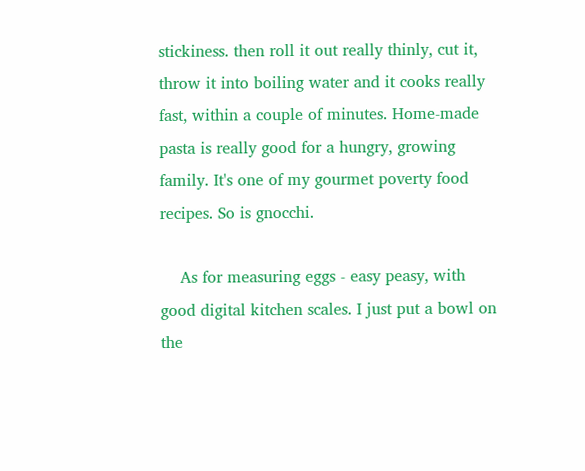stickiness. then roll it out really thinly, cut it, throw it into boiling water and it cooks really fast, within a couple of minutes. Home-made pasta is really good for a hungry, growing family. It's one of my gourmet poverty food recipes. So is gnocchi.

    As for measuring eggs - easy peasy, with good digital kitchen scales. I just put a bowl on the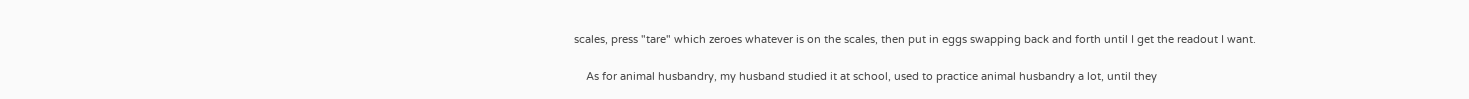scales, press "tare" which zeroes whatever is on the scales, then put in eggs swapping back and forth until I get the readout I want.

    As for animal husbandry, my husband studied it at school, used to practice animal husbandry a lot, until they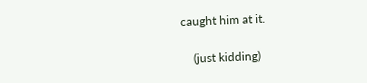caught him at it.

    (just kidding)